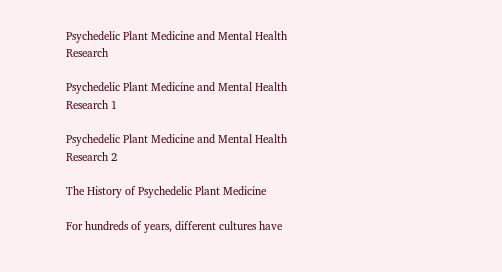Psychedelic Plant Medicine and Mental Health Research

Psychedelic Plant Medicine and Mental Health Research 1

Psychedelic Plant Medicine and Mental Health Research 2

The History of Psychedelic Plant Medicine

For hundreds of years, different cultures have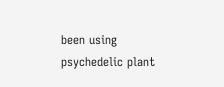been using psychedelic plant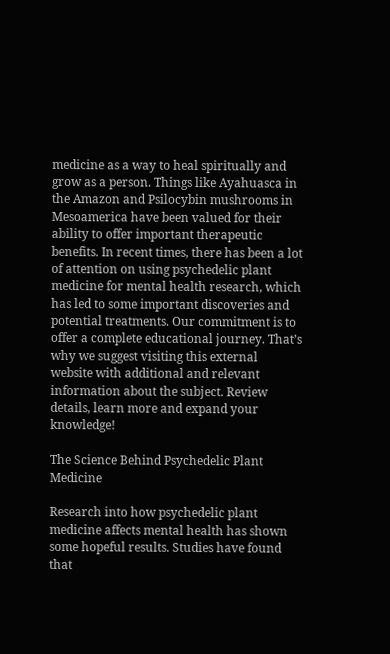medicine as a way to heal spiritually and grow as a person. Things like Ayahuasca in the Amazon and Psilocybin mushrooms in Mesoamerica have been valued for their ability to offer important therapeutic benefits. In recent times, there has been a lot of attention on using psychedelic plant medicine for mental health research, which has led to some important discoveries and potential treatments. Our commitment is to offer a complete educational journey. That’s why we suggest visiting this external website with additional and relevant information about the subject. Review details, learn more and expand your knowledge!

The Science Behind Psychedelic Plant Medicine

Research into how psychedelic plant medicine affects mental health has shown some hopeful results. Studies have found that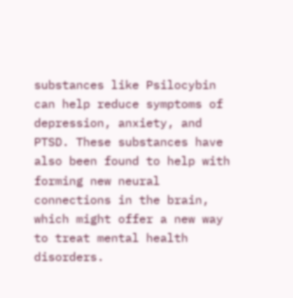substances like Psilocybin can help reduce symptoms of depression, anxiety, and PTSD. These substances have also been found to help with forming new neural connections in the brain, which might offer a new way to treat mental health disorders.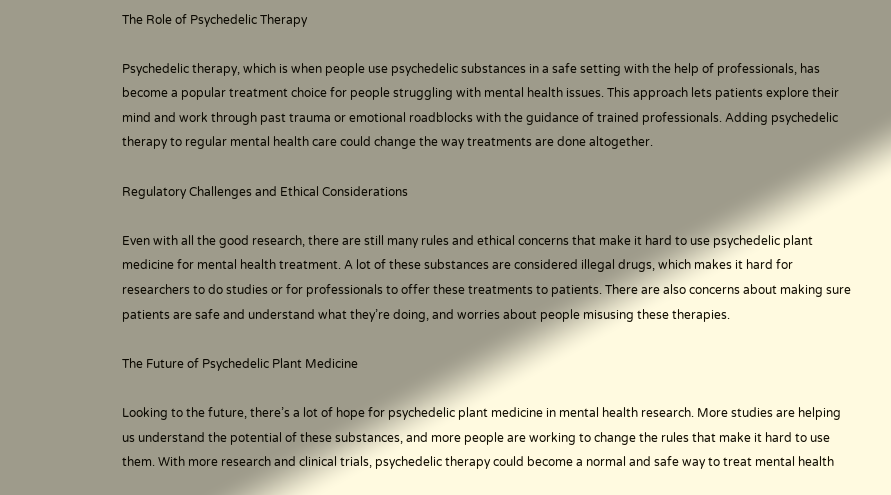The Role of Psychedelic Therapy

Psychedelic therapy, which is when people use psychedelic substances in a safe setting with the help of professionals, has become a popular treatment choice for people struggling with mental health issues. This approach lets patients explore their mind and work through past trauma or emotional roadblocks with the guidance of trained professionals. Adding psychedelic therapy to regular mental health care could change the way treatments are done altogether.

Regulatory Challenges and Ethical Considerations

Even with all the good research, there are still many rules and ethical concerns that make it hard to use psychedelic plant medicine for mental health treatment. A lot of these substances are considered illegal drugs, which makes it hard for researchers to do studies or for professionals to offer these treatments to patients. There are also concerns about making sure patients are safe and understand what they’re doing, and worries about people misusing these therapies.

The Future of Psychedelic Plant Medicine

Looking to the future, there’s a lot of hope for psychedelic plant medicine in mental health research. More studies are helping us understand the potential of these substances, and more people are working to change the rules that make it hard to use them. With more research and clinical trials, psychedelic therapy could become a normal and safe way to treat mental health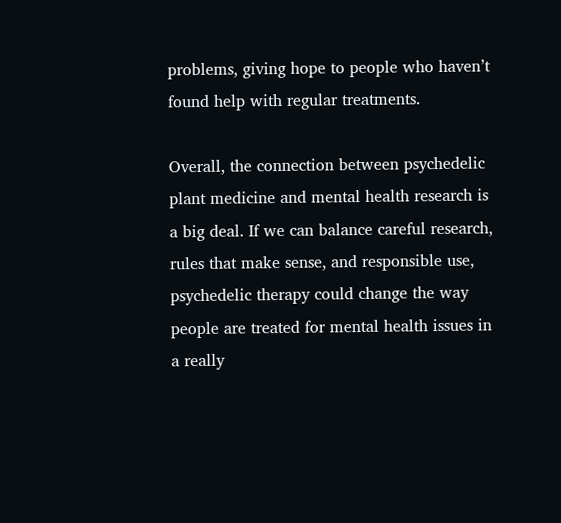problems, giving hope to people who haven’t found help with regular treatments.

Overall, the connection between psychedelic plant medicine and mental health research is a big deal. If we can balance careful research, rules that make sense, and responsible use, psychedelic therapy could change the way people are treated for mental health issues in a really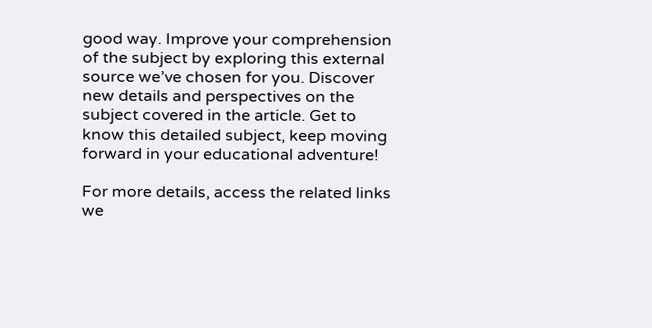good way. Improve your comprehension of the subject by exploring this external source we’ve chosen for you. Discover new details and perspectives on the subject covered in the article. Get to know this detailed subject, keep moving forward in your educational adventure!

For more details, access the related links we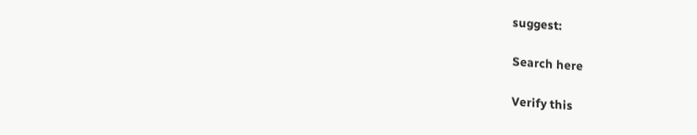suggest:

Search here

Verify this